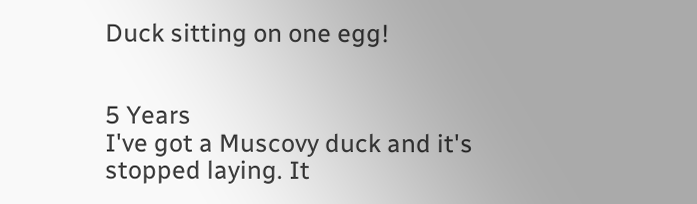Duck sitting on one egg!


5 Years
I've got a Muscovy duck and it's stopped laying. It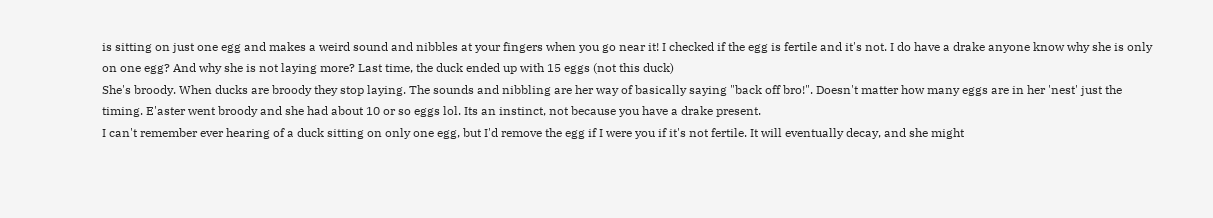is sitting on just one egg and makes a weird sound and nibbles at your fingers when you go near it! I checked if the egg is fertile and it's not. I do have a drake anyone know why she is only on one egg? And why she is not laying more? Last time, the duck ended up with 15 eggs (not this duck)
She's broody. When ducks are broody they stop laying. The sounds and nibbling are her way of basically saying "back off bro!". Doesn't matter how many eggs are in her 'nest' just the timing. E'aster went broody and she had about 10 or so eggs lol. Its an instinct, not because you have a drake present.
I can't remember ever hearing of a duck sitting on only one egg, but I'd remove the egg if I were you if it's not fertile. It will eventually decay, and she might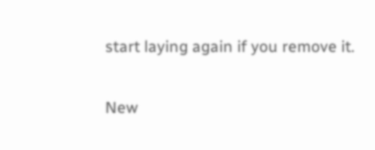start laying again if you remove it.

New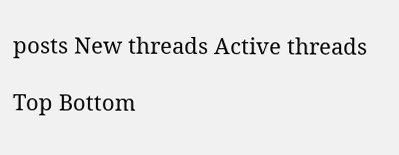posts New threads Active threads

Top Bottom